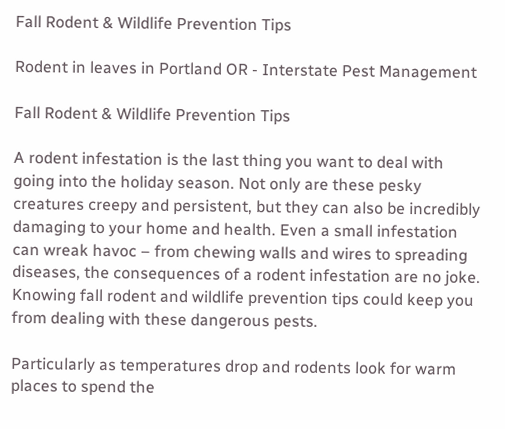Fall Rodent & Wildlife Prevention Tips

Rodent in leaves in Portland OR - Interstate Pest Management

Fall Rodent & Wildlife Prevention Tips

A rodent infestation is the last thing you want to deal with going into the holiday season. Not only are these pesky creatures creepy and persistent, but they can also be incredibly damaging to your home and health. Even a small infestation can wreak havoc – from chewing walls and wires to spreading diseases, the consequences of a rodent infestation are no joke. Knowing fall rodent and wildlife prevention tips could keep you from dealing with these dangerous pests.

Particularly as temperatures drop and rodents look for warm places to spend the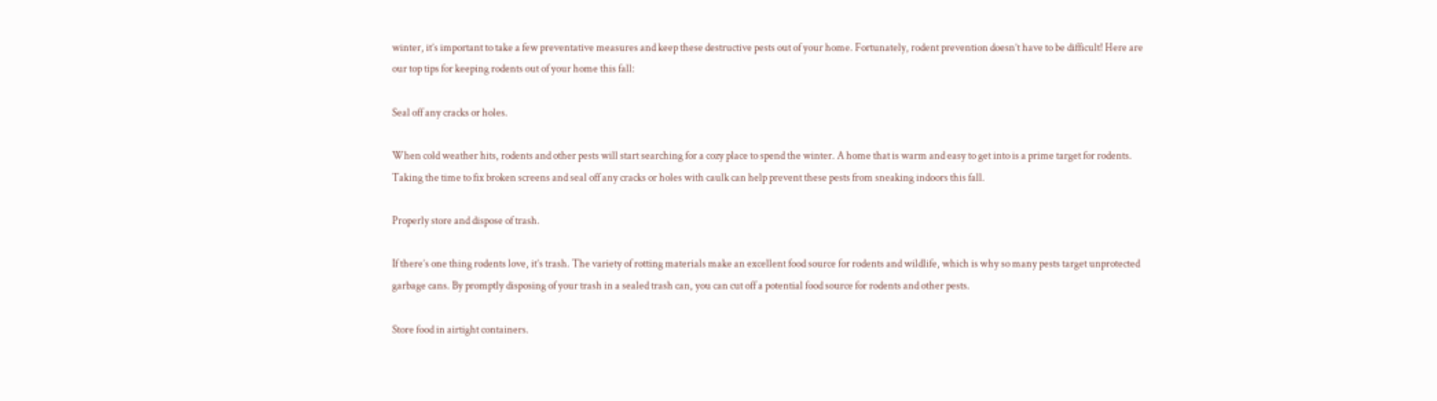winter, it’s important to take a few preventative measures and keep these destructive pests out of your home. Fortunately, rodent prevention doesn’t have to be difficult! Here are our top tips for keeping rodents out of your home this fall:

Seal off any cracks or holes.

When cold weather hits, rodents and other pests will start searching for a cozy place to spend the winter. A home that is warm and easy to get into is a prime target for rodents. Taking the time to fix broken screens and seal off any cracks or holes with caulk can help prevent these pests from sneaking indoors this fall.

Properly store and dispose of trash.

If there’s one thing rodents love, it’s trash. The variety of rotting materials make an excellent food source for rodents and wildlife, which is why so many pests target unprotected garbage cans. By promptly disposing of your trash in a sealed trash can, you can cut off a potential food source for rodents and other pests.

Store food in airtight containers.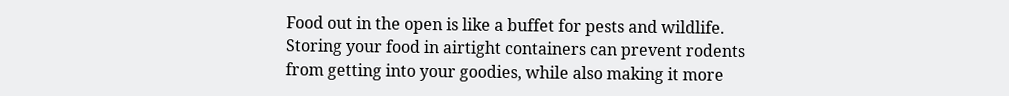Food out in the open is like a buffet for pests and wildlife. Storing your food in airtight containers can prevent rodents from getting into your goodies, while also making it more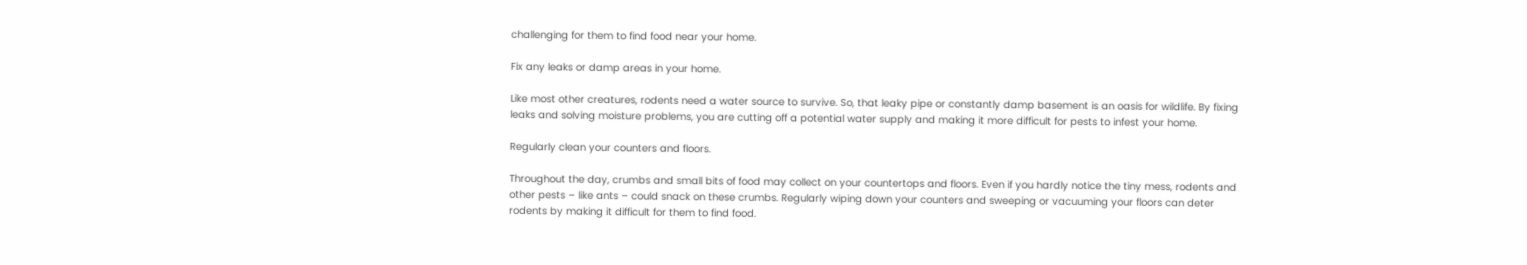challenging for them to find food near your home.

Fix any leaks or damp areas in your home.

Like most other creatures, rodents need a water source to survive. So, that leaky pipe or constantly damp basement is an oasis for wildlife. By fixing leaks and solving moisture problems, you are cutting off a potential water supply and making it more difficult for pests to infest your home.

Regularly clean your counters and floors.

Throughout the day, crumbs and small bits of food may collect on your countertops and floors. Even if you hardly notice the tiny mess, rodents and other pests – like ants – could snack on these crumbs. Regularly wiping down your counters and sweeping or vacuuming your floors can deter rodents by making it difficult for them to find food.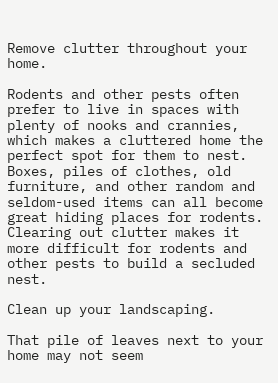Remove clutter throughout your home.

Rodents and other pests often prefer to live in spaces with plenty of nooks and crannies, which makes a cluttered home the perfect spot for them to nest. Boxes, piles of clothes, old furniture, and other random and seldom-used items can all become great hiding places for rodents. Clearing out clutter makes it more difficult for rodents and other pests to build a secluded nest.

Clean up your landscaping.

That pile of leaves next to your home may not seem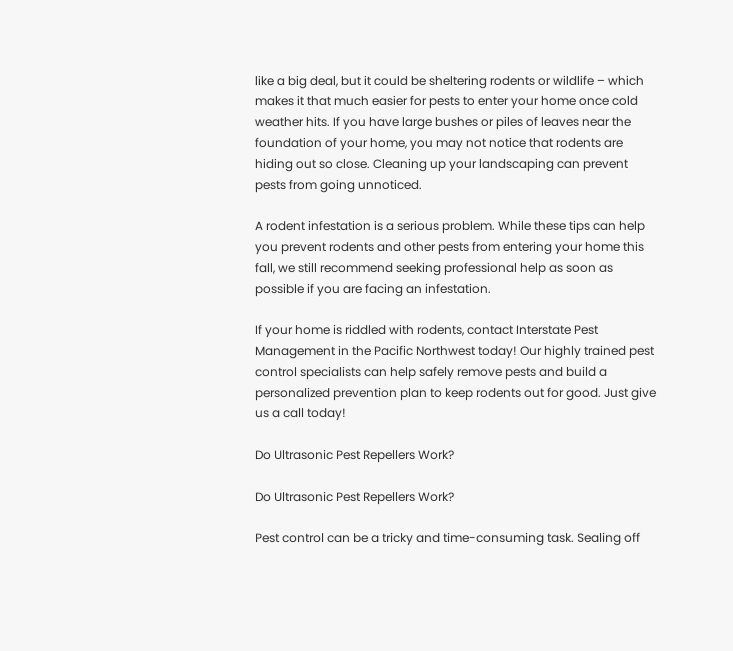like a big deal, but it could be sheltering rodents or wildlife – which makes it that much easier for pests to enter your home once cold weather hits. If you have large bushes or piles of leaves near the foundation of your home, you may not notice that rodents are hiding out so close. Cleaning up your landscaping can prevent pests from going unnoticed.

A rodent infestation is a serious problem. While these tips can help you prevent rodents and other pests from entering your home this fall, we still recommend seeking professional help as soon as possible if you are facing an infestation.

If your home is riddled with rodents, contact Interstate Pest Management in the Pacific Northwest today! Our highly trained pest control specialists can help safely remove pests and build a personalized prevention plan to keep rodents out for good. Just give us a call today!

Do Ultrasonic Pest Repellers Work?

Do Ultrasonic Pest Repellers Work?

Pest control can be a tricky and time-consuming task. Sealing off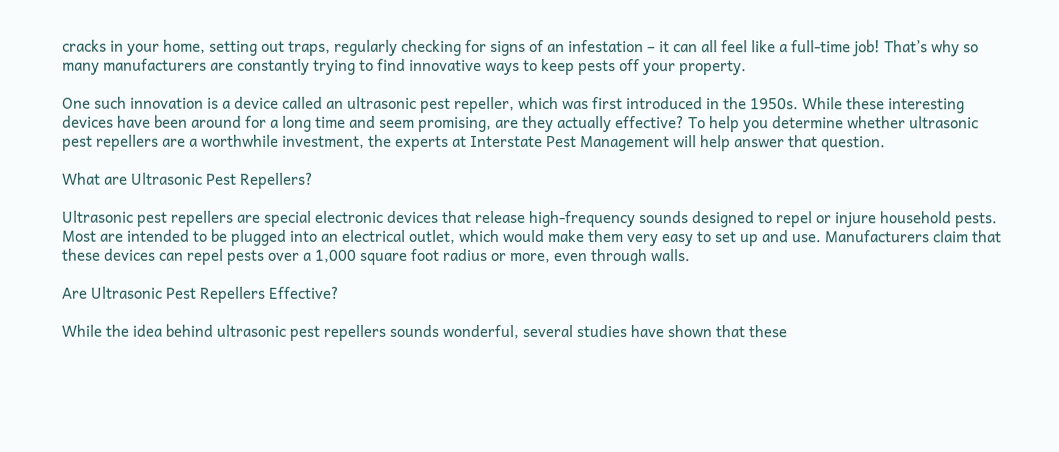cracks in your home, setting out traps, regularly checking for signs of an infestation – it can all feel like a full-time job! That’s why so many manufacturers are constantly trying to find innovative ways to keep pests off your property.

One such innovation is a device called an ultrasonic pest repeller, which was first introduced in the 1950s. While these interesting devices have been around for a long time and seem promising, are they actually effective? To help you determine whether ultrasonic pest repellers are a worthwhile investment, the experts at Interstate Pest Management will help answer that question.

What are Ultrasonic Pest Repellers?

Ultrasonic pest repellers are special electronic devices that release high-frequency sounds designed to repel or injure household pests. Most are intended to be plugged into an electrical outlet, which would make them very easy to set up and use. Manufacturers claim that these devices can repel pests over a 1,000 square foot radius or more, even through walls.

Are Ultrasonic Pest Repellers Effective?

While the idea behind ultrasonic pest repellers sounds wonderful, several studies have shown that these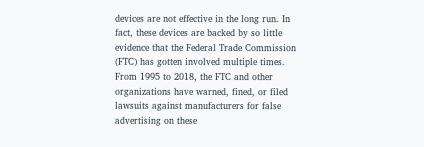devices are not effective in the long run. In fact, these devices are backed by so little evidence that the Federal Trade Commission (FTC) has gotten involved multiple times. From 1995 to 2018, the FTC and other organizations have warned, fined, or filed lawsuits against manufacturers for false advertising on these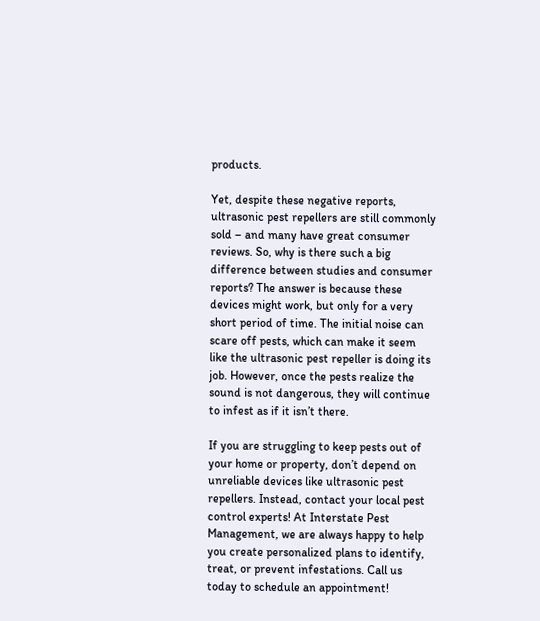products.

Yet, despite these negative reports, ultrasonic pest repellers are still commonly sold – and many have great consumer reviews. So, why is there such a big difference between studies and consumer reports? The answer is because these devices might work, but only for a very short period of time. The initial noise can scare off pests, which can make it seem like the ultrasonic pest repeller is doing its job. However, once the pests realize the sound is not dangerous, they will continue to infest as if it isn’t there.

If you are struggling to keep pests out of your home or property, don’t depend on unreliable devices like ultrasonic pest repellers. Instead, contact your local pest control experts! At Interstate Pest Management, we are always happy to help you create personalized plans to identify, treat, or prevent infestations. Call us today to schedule an appointment!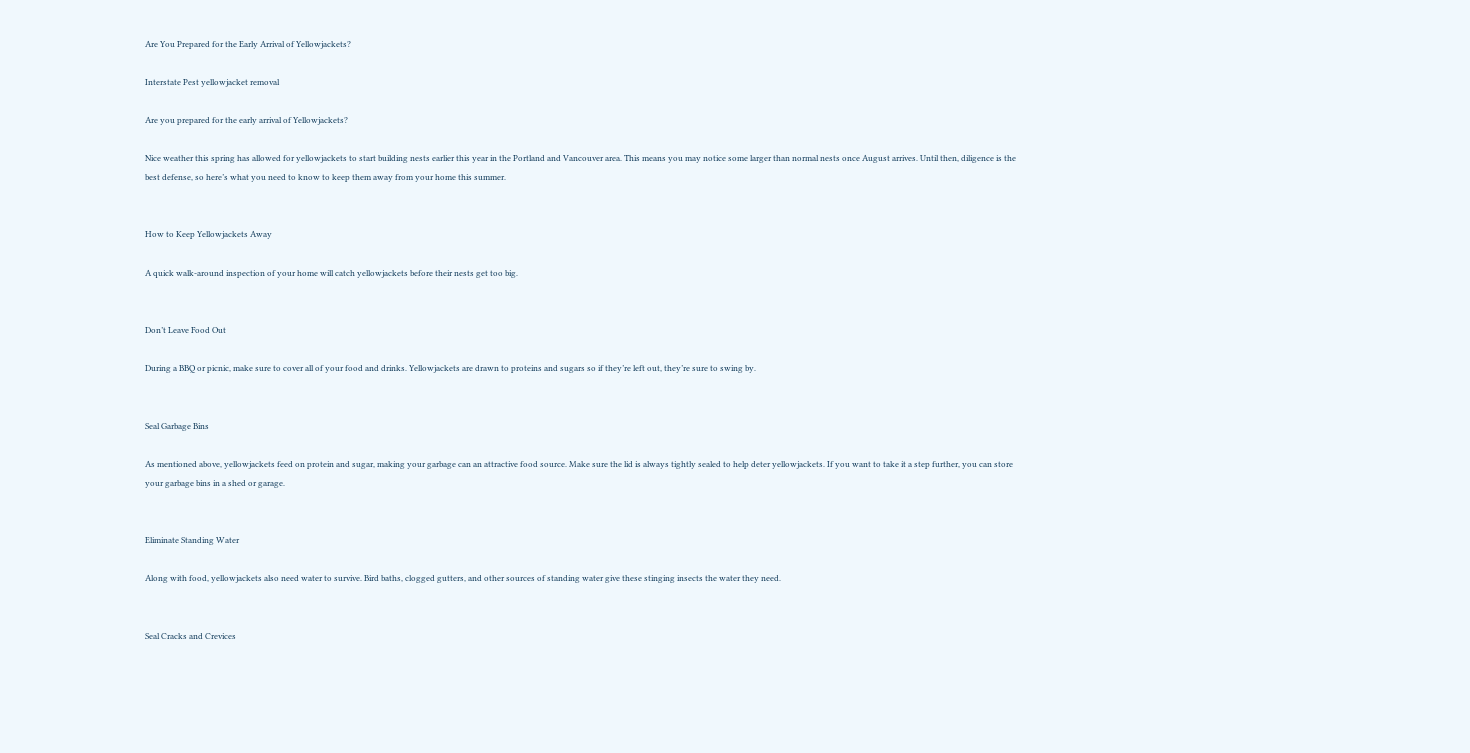Are You Prepared for the Early Arrival of Yellowjackets?

Interstate Pest yellowjacket removal

Are you prepared for the early arrival of Yellowjackets?

Nice weather this spring has allowed for yellowjackets to start building nests earlier this year in the Portland and Vancouver area. This means you may notice some larger than normal nests once August arrives. Until then, diligence is the best defense, so here’s what you need to know to keep them away from your home this summer.


How to Keep Yellowjackets Away

A quick walk-around inspection of your home will catch yellowjackets before their nests get too big.


Don’t Leave Food Out

During a BBQ or picnic, make sure to cover all of your food and drinks. Yellowjackets are drawn to proteins and sugars so if they’re left out, they’re sure to swing by.


Seal Garbage Bins

As mentioned above, yellowjackets feed on protein and sugar, making your garbage can an attractive food source. Make sure the lid is always tightly sealed to help deter yellowjackets. If you want to take it a step further, you can store your garbage bins in a shed or garage.


Eliminate Standing Water

Along with food, yellowjackets also need water to survive. Bird baths, clogged gutters, and other sources of standing water give these stinging insects the water they need.


Seal Cracks and Crevices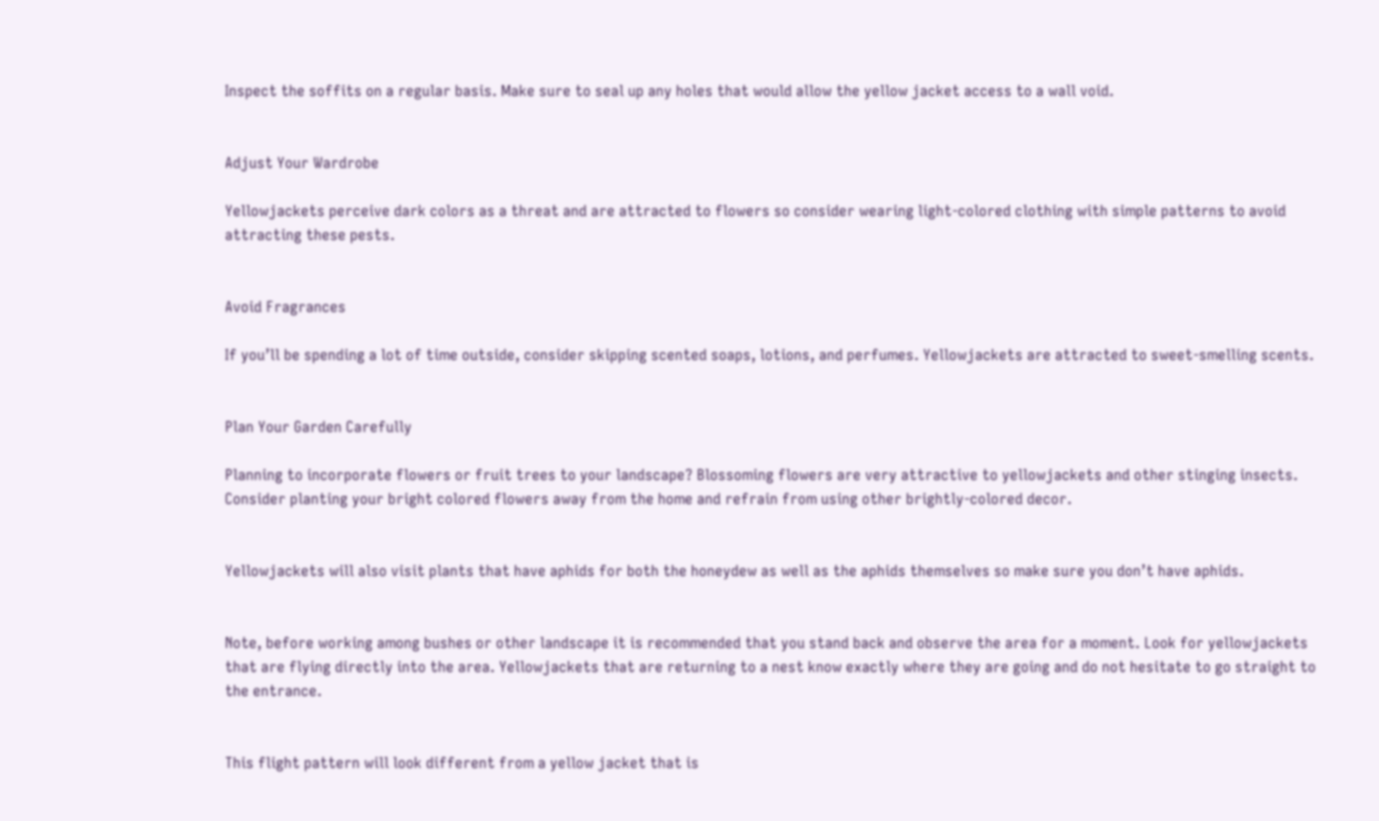Inspect the soffits on a regular basis. Make sure to seal up any holes that would allow the yellow jacket access to a wall void.


Adjust Your Wardrobe

Yellowjackets perceive dark colors as a threat and are attracted to flowers so consider wearing light-colored clothing with simple patterns to avoid attracting these pests.


Avoid Fragrances

If you’ll be spending a lot of time outside, consider skipping scented soaps, lotions, and perfumes. Yellowjackets are attracted to sweet-smelling scents.


Plan Your Garden Carefully

Planning to incorporate flowers or fruit trees to your landscape? Blossoming flowers are very attractive to yellowjackets and other stinging insects. Consider planting your bright colored flowers away from the home and refrain from using other brightly-colored decor.


Yellowjackets will also visit plants that have aphids for both the honeydew as well as the aphids themselves so make sure you don’t have aphids.


Note, before working among bushes or other landscape it is recommended that you stand back and observe the area for a moment. Look for yellowjackets that are flying directly into the area. Yellowjackets that are returning to a nest know exactly where they are going and do not hesitate to go straight to the entrance.


This flight pattern will look different from a yellow jacket that is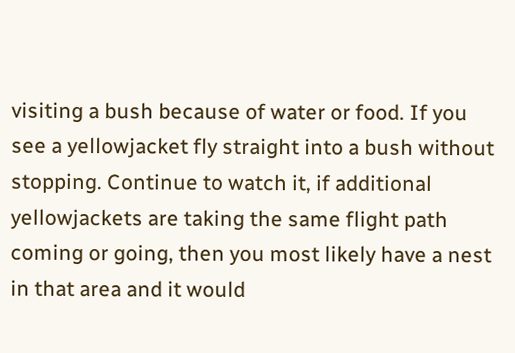visiting a bush because of water or food. If you see a yellowjacket fly straight into a bush without stopping. Continue to watch it, if additional yellowjackets are taking the same flight path coming or going, then you most likely have a nest in that area and it would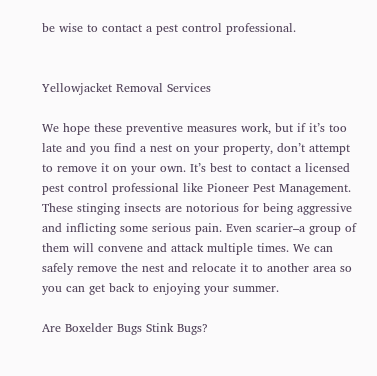be wise to contact a pest control professional.


Yellowjacket Removal Services

We hope these preventive measures work, but if it’s too late and you find a nest on your property, don’t attempt to remove it on your own. It’s best to contact a licensed pest control professional like Pioneer Pest Management. These stinging insects are notorious for being aggressive and inflicting some serious pain. Even scarier–a group of them will convene and attack multiple times. We can safely remove the nest and relocate it to another area so you can get back to enjoying your summer.

Are Boxelder Bugs Stink Bugs?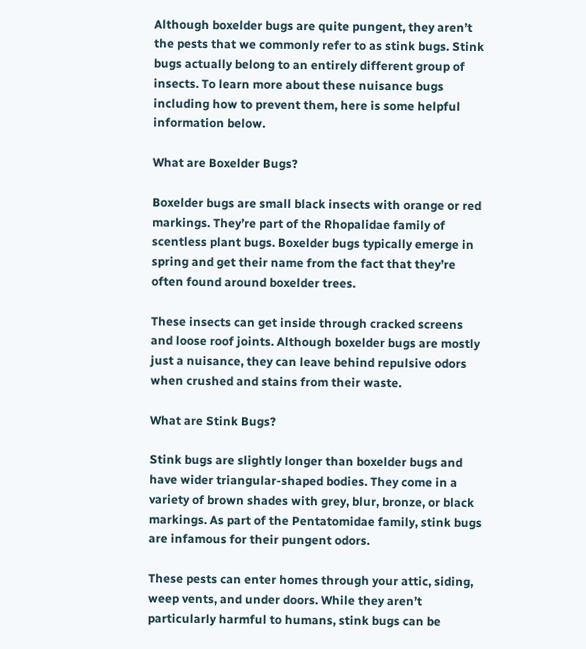Although boxelder bugs are quite pungent, they aren’t the pests that we commonly refer to as stink bugs. Stink bugs actually belong to an entirely different group of insects. To learn more about these nuisance bugs including how to prevent them, here is some helpful information below.

What are Boxelder Bugs?

Boxelder bugs are small black insects with orange or red markings. They’re part of the Rhopalidae family of scentless plant bugs. Boxelder bugs typically emerge in spring and get their name from the fact that they’re often found around boxelder trees.

These insects can get inside through cracked screens and loose roof joints. Although boxelder bugs are mostly just a nuisance, they can leave behind repulsive odors when crushed and stains from their waste.

What are Stink Bugs?

Stink bugs are slightly longer than boxelder bugs and have wider triangular-shaped bodies. They come in a variety of brown shades with grey, blur, bronze, or black markings. As part of the Pentatomidae family, stink bugs are infamous for their pungent odors.

These pests can enter homes through your attic, siding, weep vents, and under doors. While they aren’t particularly harmful to humans, stink bugs can be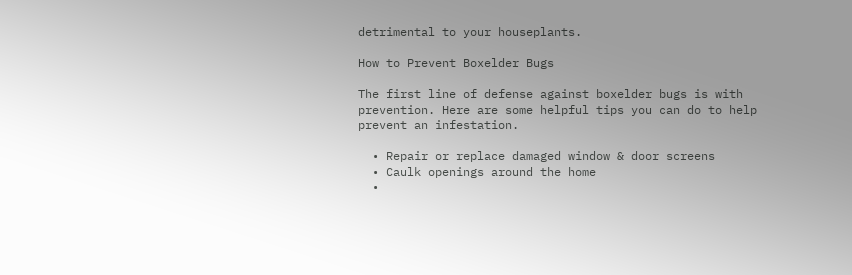detrimental to your houseplants.

How to Prevent Boxelder Bugs

The first line of defense against boxelder bugs is with prevention. Here are some helpful tips you can do to help prevent an infestation.

  • Repair or replace damaged window & door screens
  • Caulk openings around the home
  •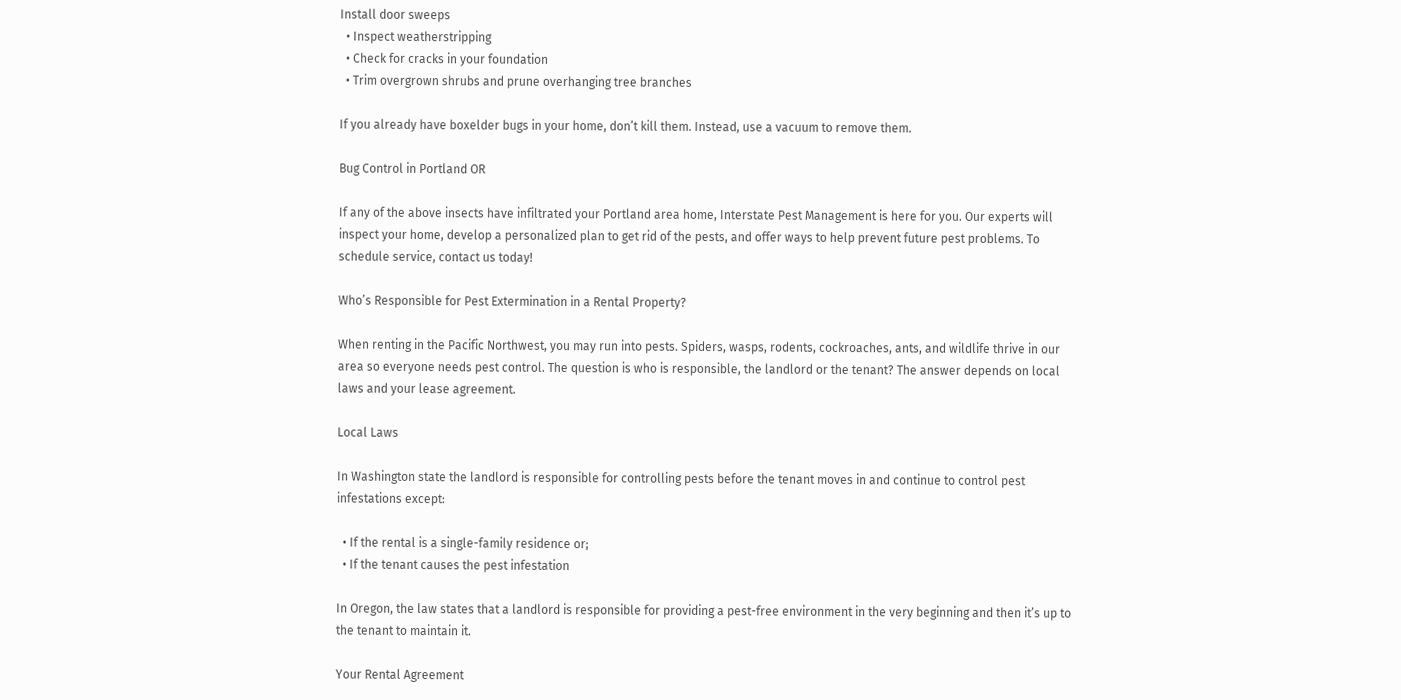Install door sweeps
  • Inspect weatherstripping
  • Check for cracks in your foundation
  • Trim overgrown shrubs and prune overhanging tree branches

If you already have boxelder bugs in your home, don’t kill them. Instead, use a vacuum to remove them.

Bug Control in Portland OR

If any of the above insects have infiltrated your Portland area home, Interstate Pest Management is here for you. Our experts will inspect your home, develop a personalized plan to get rid of the pests, and offer ways to help prevent future pest problems. To schedule service, contact us today!

Who’s Responsible for Pest Extermination in a Rental Property?

When renting in the Pacific Northwest, you may run into pests. Spiders, wasps, rodents, cockroaches, ants, and wildlife thrive in our area so everyone needs pest control. The question is who is responsible, the landlord or the tenant? The answer depends on local laws and your lease agreement.

Local Laws

In Washington state the landlord is responsible for controlling pests before the tenant moves in and continue to control pest infestations except:

  • If the rental is a single-family residence or;
  • If the tenant causes the pest infestation

In Oregon, the law states that a landlord is responsible for providing a pest-free environment in the very beginning and then it’s up to the tenant to maintain it.

Your Rental Agreement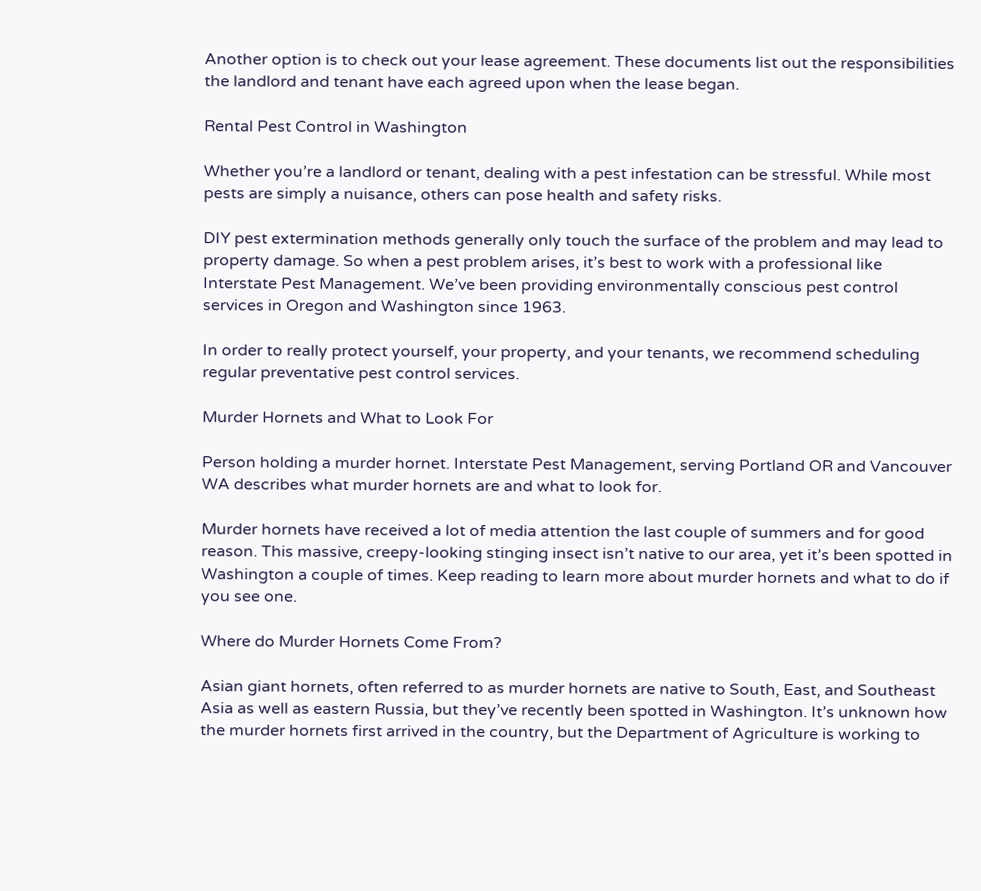Another option is to check out your lease agreement. These documents list out the responsibilities the landlord and tenant have each agreed upon when the lease began.

Rental Pest Control in Washington

Whether you’re a landlord or tenant, dealing with a pest infestation can be stressful. While most pests are simply a nuisance, others can pose health and safety risks.

DIY pest extermination methods generally only touch the surface of the problem and may lead to property damage. So when a pest problem arises, it’s best to work with a professional like Interstate Pest Management. We’ve been providing environmentally conscious pest control services in Oregon and Washington since 1963.

In order to really protect yourself, your property, and your tenants, we recommend scheduling regular preventative pest control services.

Murder Hornets and What to Look For

Person holding a murder hornet. Interstate Pest Management, serving Portland OR and Vancouver WA describes what murder hornets are and what to look for.

Murder hornets have received a lot of media attention the last couple of summers and for good reason. This massive, creepy-looking stinging insect isn’t native to our area, yet it’s been spotted in Washington a couple of times. Keep reading to learn more about murder hornets and what to do if you see one.

Where do Murder Hornets Come From?

Asian giant hornets, often referred to as murder hornets are native to South, East, and Southeast Asia as well as eastern Russia, but they’ve recently been spotted in Washington. It’s unknown how the murder hornets first arrived in the country, but the Department of Agriculture is working to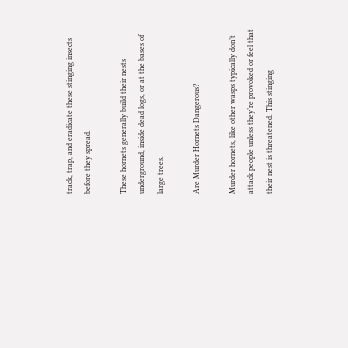track, trap, and eradicate these stinging insects before they spread.

These hornets generally build their nests underground, inside dead logs, or at the bases of large trees.

Are Murder Hornets Dangerous?

Murder hornets, like other wasps typically don’t attack people unless they’re provoked or feel that their nest is threatened. This stinging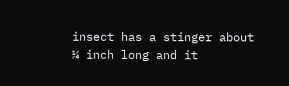insect has a stinger about ¼ inch long and it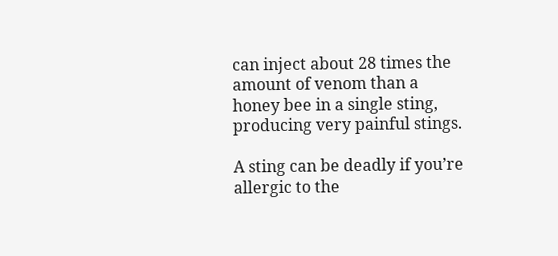can inject about 28 times the amount of venom than a honey bee in a single sting, producing very painful stings.

A sting can be deadly if you’re allergic to the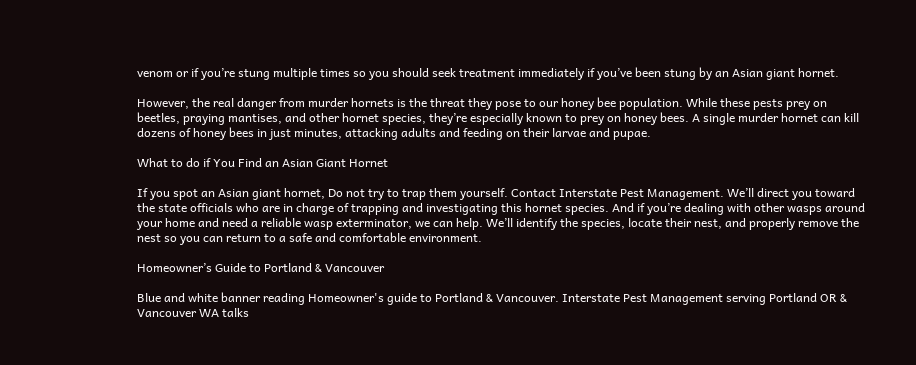venom or if you’re stung multiple times so you should seek treatment immediately if you’ve been stung by an Asian giant hornet.

However, the real danger from murder hornets is the threat they pose to our honey bee population. While these pests prey on beetles, praying mantises, and other hornet species, they’re especially known to prey on honey bees. A single murder hornet can kill dozens of honey bees in just minutes, attacking adults and feeding on their larvae and pupae.

What to do if You Find an Asian Giant Hornet

If you spot an Asian giant hornet, Do not try to trap them yourself. Contact Interstate Pest Management. We’ll direct you toward the state officials who are in charge of trapping and investigating this hornet species. And if you’re dealing with other wasps around your home and need a reliable wasp exterminator, we can help. We’ll identify the species, locate their nest, and properly remove the nest so you can return to a safe and comfortable environment.

Homeowner’s Guide to Portland & Vancouver

Blue and white banner reading Homeowner's guide to Portland & Vancouver. Interstate Pest Management serving Portland OR & Vancouver WA talks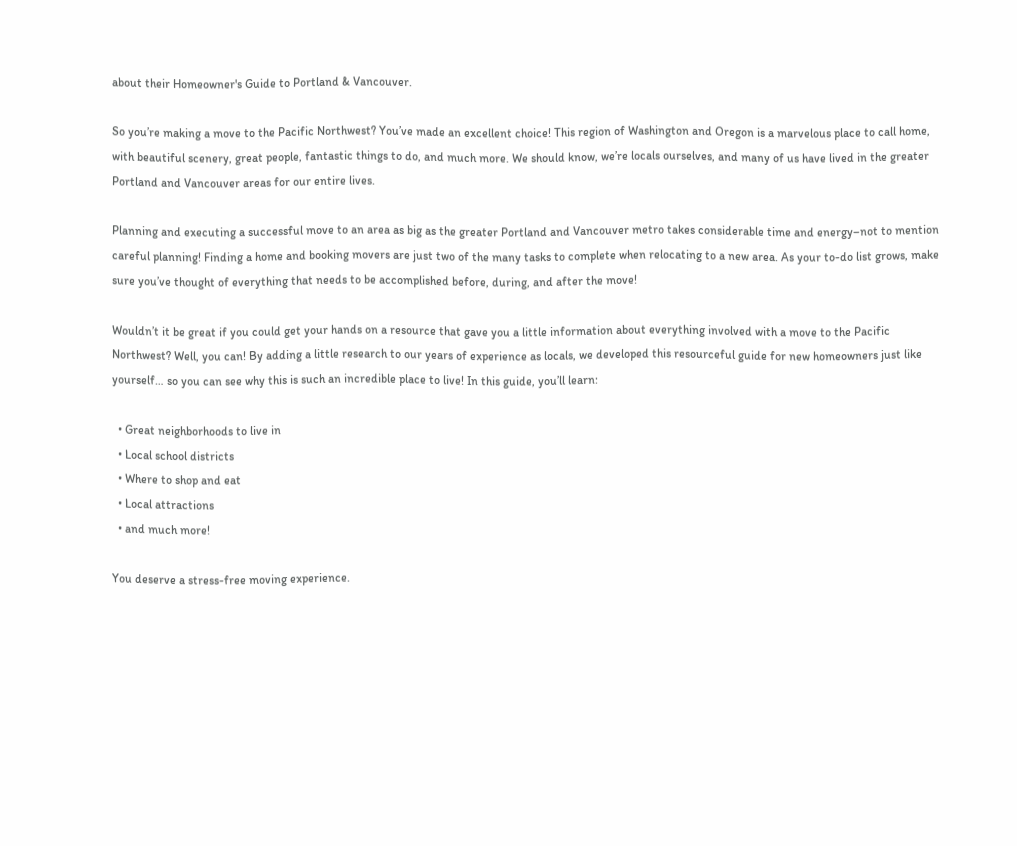about their Homeowner's Guide to Portland & Vancouver.

So you’re making a move to the Pacific Northwest? You’ve made an excellent choice! This region of Washington and Oregon is a marvelous place to call home, with beautiful scenery, great people, fantastic things to do, and much more. We should know, we’re locals ourselves, and many of us have lived in the greater Portland and Vancouver areas for our entire lives.

Planning and executing a successful move to an area as big as the greater Portland and Vancouver metro takes considerable time and energy–not to mention careful planning! Finding a home and booking movers are just two of the many tasks to complete when relocating to a new area. As your to-do list grows, make sure you’ve thought of everything that needs to be accomplished before, during, and after the move!

Wouldn’t it be great if you could get your hands on a resource that gave you a little information about everything involved with a move to the Pacific Northwest? Well, you can! By adding a little research to our years of experience as locals, we developed this resourceful guide for new homeowners just like yourself… so you can see why this is such an incredible place to live! In this guide, you’ll learn:

  • Great neighborhoods to live in
  • Local school districts
  • Where to shop and eat
  • Local attractions
  • and much more!

You deserve a stress-free moving experience.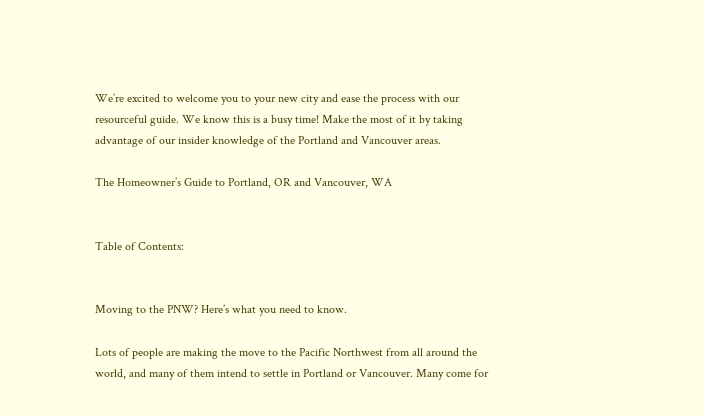We’re excited to welcome you to your new city and ease the process with our resourceful guide. We know this is a busy time! Make the most of it by taking advantage of our insider knowledge of the Portland and Vancouver areas.

The Homeowner’s Guide to Portland, OR and Vancouver, WA


Table of Contents:


Moving to the PNW? Here’s what you need to know.

Lots of people are making the move to the Pacific Northwest from all around the world, and many of them intend to settle in Portland or Vancouver. Many come for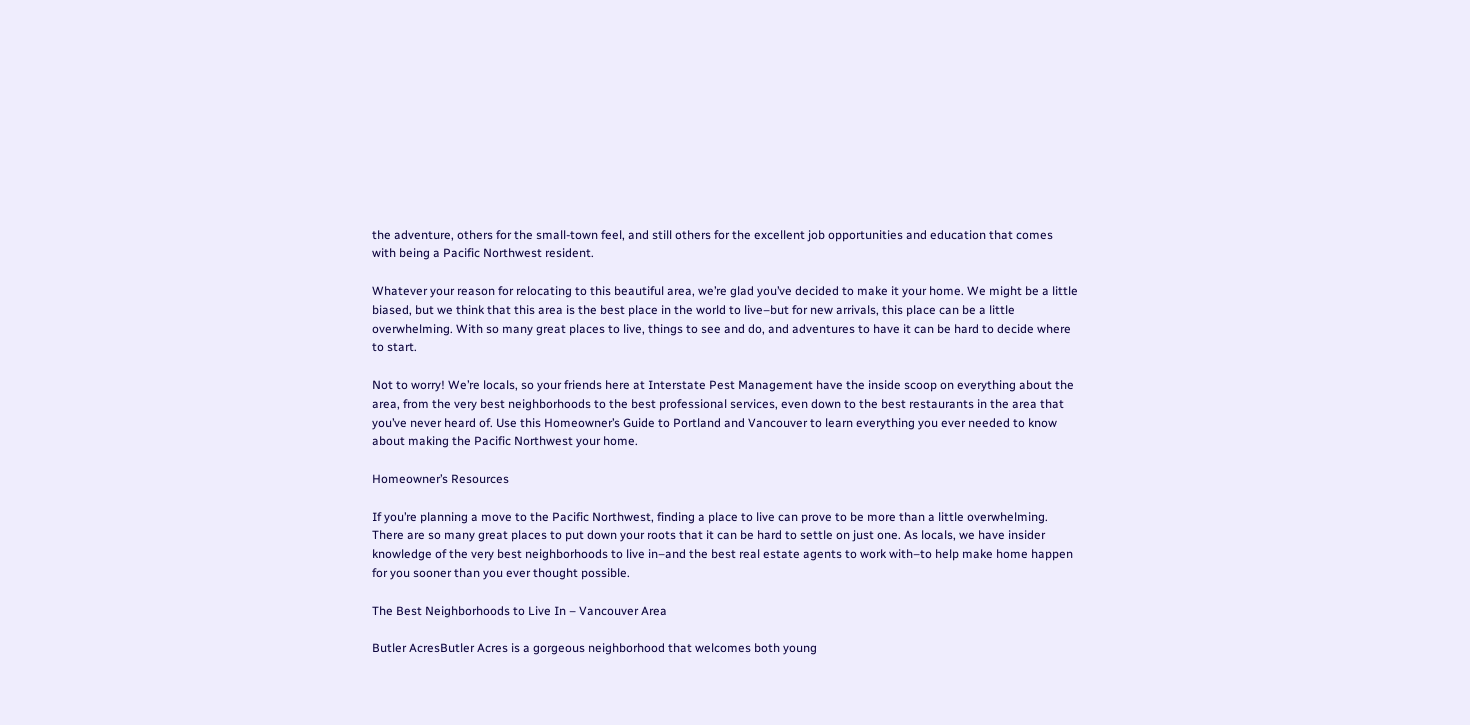the adventure, others for the small-town feel, and still others for the excellent job opportunities and education that comes with being a Pacific Northwest resident.

Whatever your reason for relocating to this beautiful area, we’re glad you’ve decided to make it your home. We might be a little biased, but we think that this area is the best place in the world to live–but for new arrivals, this place can be a little overwhelming. With so many great places to live, things to see and do, and adventures to have it can be hard to decide where to start.

Not to worry! We’re locals, so your friends here at Interstate Pest Management have the inside scoop on everything about the area, from the very best neighborhoods to the best professional services, even down to the best restaurants in the area that you’ve never heard of. Use this Homeowner’s Guide to Portland and Vancouver to learn everything you ever needed to know about making the Pacific Northwest your home.

Homeowner’s Resources

If you’re planning a move to the Pacific Northwest, finding a place to live can prove to be more than a little overwhelming. There are so many great places to put down your roots that it can be hard to settle on just one. As locals, we have insider knowledge of the very best neighborhoods to live in–and the best real estate agents to work with–to help make home happen for you sooner than you ever thought possible.

The Best Neighborhoods to Live In – Vancouver Area

Butler AcresButler Acres is a gorgeous neighborhood that welcomes both young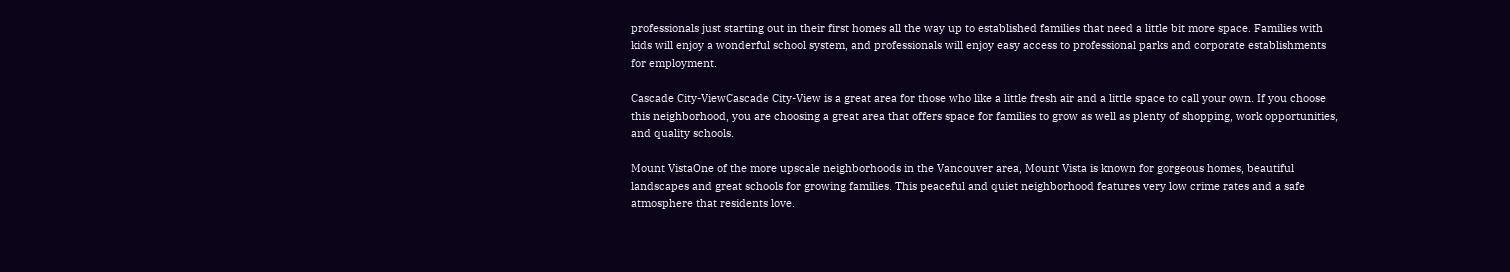professionals just starting out in their first homes all the way up to established families that need a little bit more space. Families with kids will enjoy a wonderful school system, and professionals will enjoy easy access to professional parks and corporate establishments for employment.

Cascade City-ViewCascade City-View is a great area for those who like a little fresh air and a little space to call your own. If you choose this neighborhood, you are choosing a great area that offers space for families to grow as well as plenty of shopping, work opportunities, and quality schools.

Mount VistaOne of the more upscale neighborhoods in the Vancouver area, Mount Vista is known for gorgeous homes, beautiful landscapes and great schools for growing families. This peaceful and quiet neighborhood features very low crime rates and a safe atmosphere that residents love.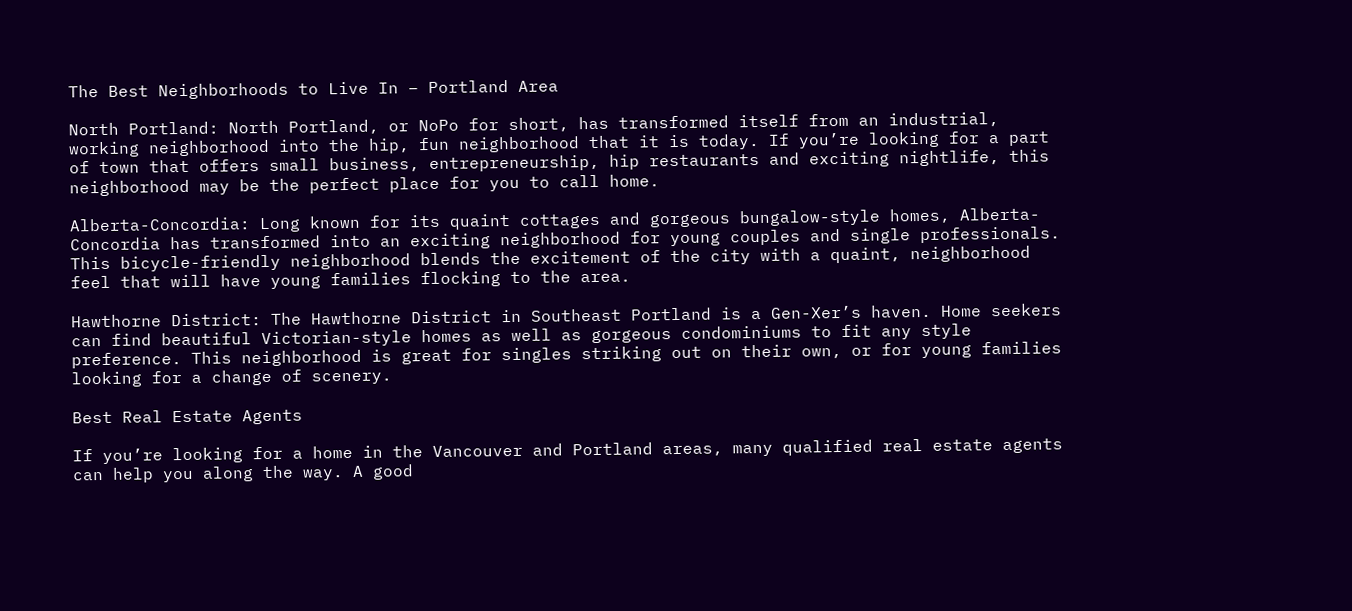The Best Neighborhoods to Live In – Portland Area

North Portland: North Portland, or NoPo for short, has transformed itself from an industrial, working neighborhood into the hip, fun neighborhood that it is today. If you’re looking for a part of town that offers small business, entrepreneurship, hip restaurants and exciting nightlife, this neighborhood may be the perfect place for you to call home.

Alberta-Concordia: Long known for its quaint cottages and gorgeous bungalow-style homes, Alberta-Concordia has transformed into an exciting neighborhood for young couples and single professionals. This bicycle-friendly neighborhood blends the excitement of the city with a quaint, neighborhood feel that will have young families flocking to the area.

Hawthorne District: The Hawthorne District in Southeast Portland is a Gen-Xer’s haven. Home seekers can find beautiful Victorian-style homes as well as gorgeous condominiums to fit any style preference. This neighborhood is great for singles striking out on their own, or for young families looking for a change of scenery.

Best Real Estate Agents

If you’re looking for a home in the Vancouver and Portland areas, many qualified real estate agents can help you along the way. A good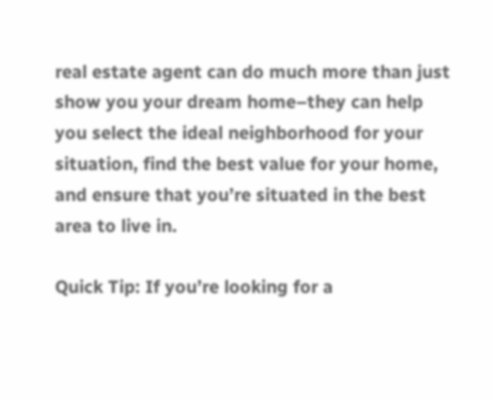real estate agent can do much more than just show you your dream home–they can help you select the ideal neighborhood for your situation, find the best value for your home, and ensure that you’re situated in the best area to live in.

Quick Tip: If you’re looking for a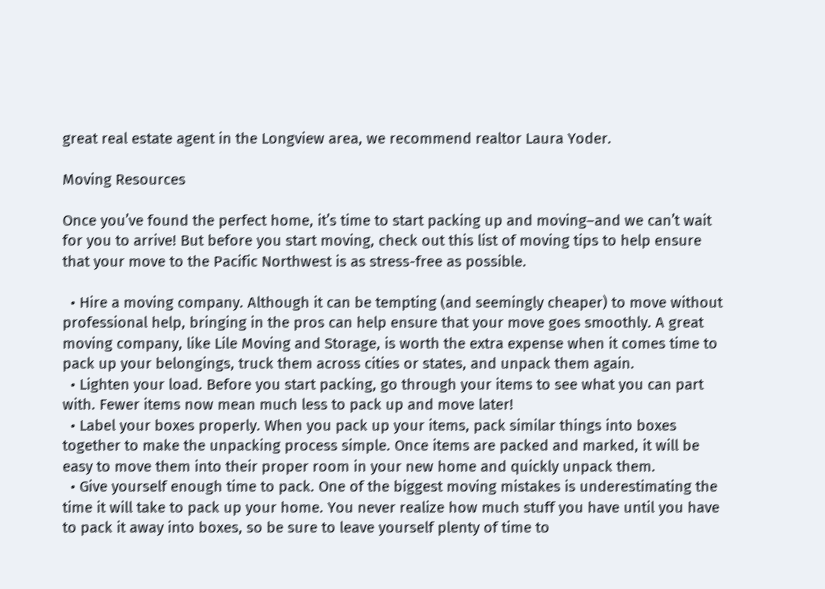great real estate agent in the Longview area, we recommend realtor Laura Yoder.

Moving Resources

Once you’ve found the perfect home, it’s time to start packing up and moving–and we can’t wait for you to arrive! But before you start moving, check out this list of moving tips to help ensure that your move to the Pacific Northwest is as stress-free as possible.

  • Hire a moving company. Although it can be tempting (and seemingly cheaper) to move without professional help, bringing in the pros can help ensure that your move goes smoothly. A great moving company, like Lile Moving and Storage, is worth the extra expense when it comes time to pack up your belongings, truck them across cities or states, and unpack them again.
  • Lighten your load. Before you start packing, go through your items to see what you can part with. Fewer items now mean much less to pack up and move later!
  • Label your boxes properly. When you pack up your items, pack similar things into boxes together to make the unpacking process simple. Once items are packed and marked, it will be easy to move them into their proper room in your new home and quickly unpack them.
  • Give yourself enough time to pack. One of the biggest moving mistakes is underestimating the time it will take to pack up your home. You never realize how much stuff you have until you have to pack it away into boxes, so be sure to leave yourself plenty of time to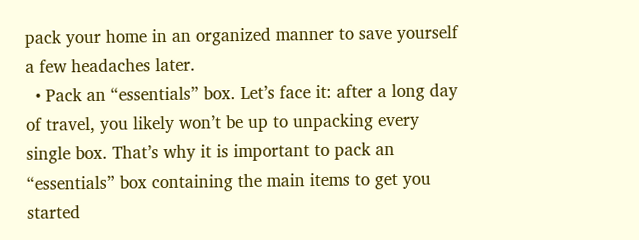pack your home in an organized manner to save yourself a few headaches later.
  • Pack an “essentials” box. Let’s face it: after a long day of travel, you likely won’t be up to unpacking every single box. That’s why it is important to pack an “essentials” box containing the main items to get you started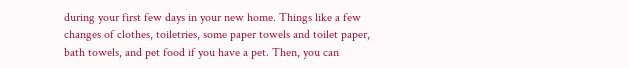during your first few days in your new home. Things like a few changes of clothes, toiletries, some paper towels and toilet paper, bath towels, and pet food if you have a pet. Then, you can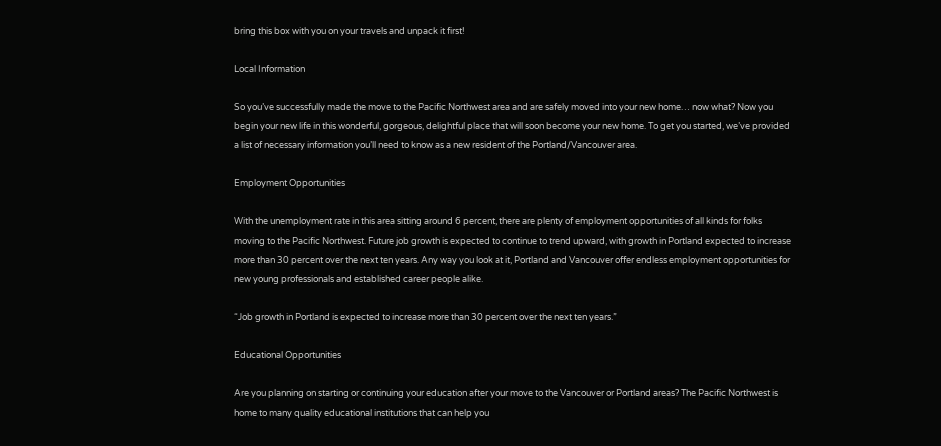bring this box with you on your travels and unpack it first!

Local Information

So you’ve successfully made the move to the Pacific Northwest area and are safely moved into your new home… now what? Now you begin your new life in this wonderful, gorgeous, delightful place that will soon become your new home. To get you started, we’ve provided a list of necessary information you’ll need to know as a new resident of the Portland/Vancouver area.

Employment Opportunities

With the unemployment rate in this area sitting around 6 percent, there are plenty of employment opportunities of all kinds for folks moving to the Pacific Northwest. Future job growth is expected to continue to trend upward, with growth in Portland expected to increase more than 30 percent over the next ten years. Any way you look at it, Portland and Vancouver offer endless employment opportunities for new young professionals and established career people alike.

“Job growth in Portland is expected to increase more than 30 percent over the next ten years.”

Educational Opportunities

Are you planning on starting or continuing your education after your move to the Vancouver or Portland areas? The Pacific Northwest is home to many quality educational institutions that can help you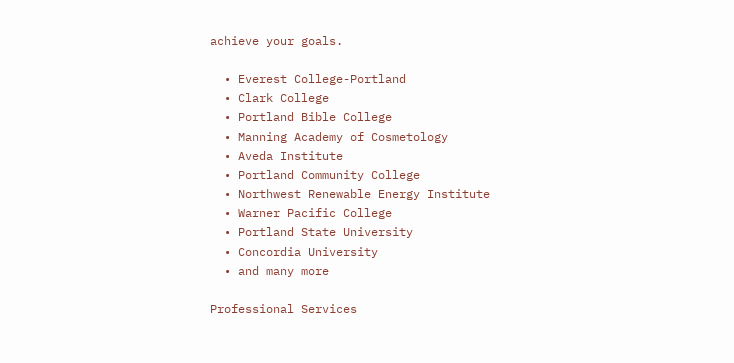achieve your goals.

  • Everest College-Portland
  • Clark College
  • Portland Bible College
  • Manning Academy of Cosmetology
  • Aveda Institute
  • Portland Community College
  • Northwest Renewable Energy Institute
  • Warner Pacific College
  • Portland State University
  • Concordia University
  • and many more

Professional Services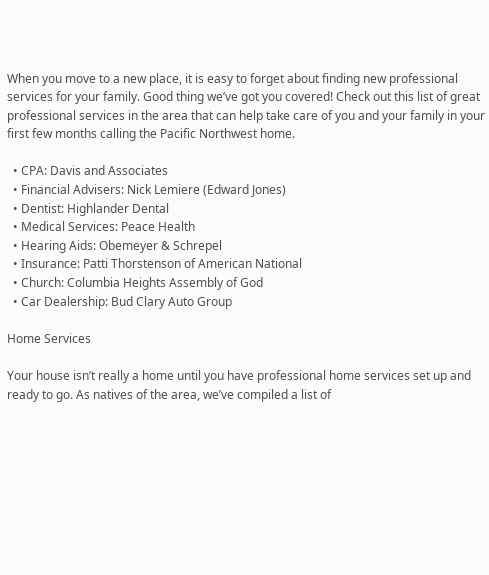When you move to a new place, it is easy to forget about finding new professional services for your family. Good thing we’ve got you covered! Check out this list of great professional services in the area that can help take care of you and your family in your first few months calling the Pacific Northwest home.

  • CPA: Davis and Associates
  • Financial Advisers: Nick Lemiere (Edward Jones)
  • Dentist: Highlander Dental
  • Medical Services: Peace Health
  • Hearing Aids: Obemeyer & Schrepel
  • Insurance: Patti Thorstenson of American National
  • Church: Columbia Heights Assembly of God
  • Car Dealership: Bud Clary Auto Group

Home Services

Your house isn’t really a home until you have professional home services set up and ready to go. As natives of the area, we’ve compiled a list of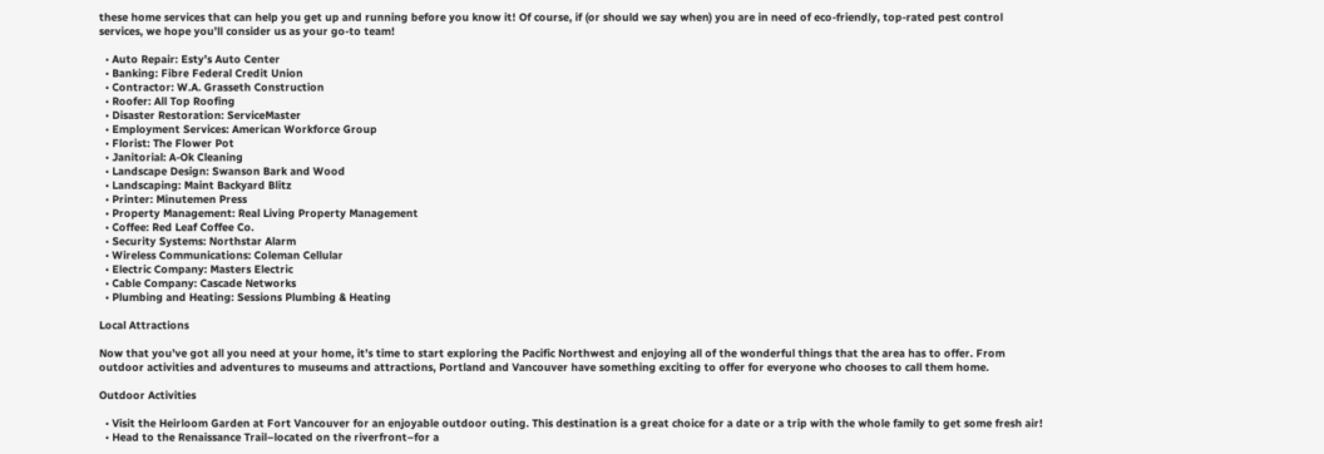these home services that can help you get up and running before you know it! Of course, if (or should we say when) you are in need of eco-friendly, top-rated pest control services, we hope you’ll consider us as your go-to team!

  • Auto Repair: Esty’s Auto Center
  • Banking: Fibre Federal Credit Union
  • Contractor: W.A. Grasseth Construction
  • Roofer: All Top Roofing
  • Disaster Restoration: ServiceMaster
  • Employment Services: American Workforce Group
  • Florist: The Flower Pot
  • Janitorial: A-Ok Cleaning
  • Landscape Design: Swanson Bark and Wood
  • Landscaping: Maint Backyard Blitz
  • Printer: Minutemen Press
  • Property Management: Real Living Property Management
  • Coffee: Red Leaf Coffee Co.
  • Security Systems: Northstar Alarm
  • Wireless Communications: Coleman Cellular
  • Electric Company: Masters Electric
  • Cable Company: Cascade Networks
  • Plumbing and Heating: Sessions Plumbing & Heating

Local Attractions

Now that you’ve got all you need at your home, it’s time to start exploring the Pacific Northwest and enjoying all of the wonderful things that the area has to offer. From outdoor activities and adventures to museums and attractions, Portland and Vancouver have something exciting to offer for everyone who chooses to call them home.

Outdoor Activities

  • Visit the Heirloom Garden at Fort Vancouver for an enjoyable outdoor outing. This destination is a great choice for a date or a trip with the whole family to get some fresh air!
  • Head to the Renaissance Trail–located on the riverfront–for a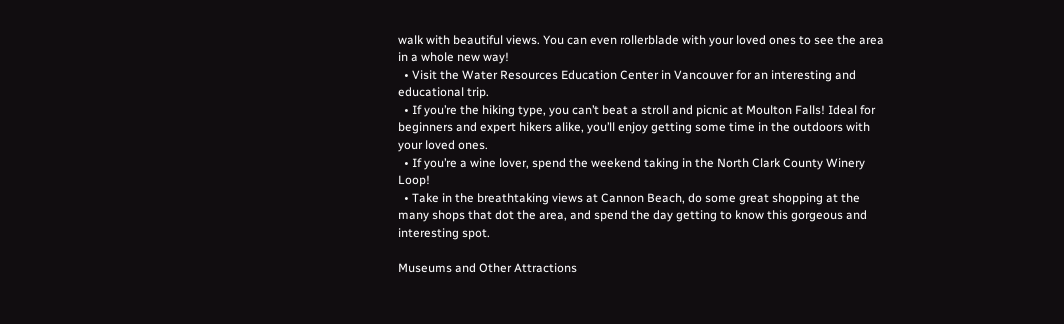walk with beautiful views. You can even rollerblade with your loved ones to see the area in a whole new way!
  • Visit the Water Resources Education Center in Vancouver for an interesting and educational trip.
  • If you’re the hiking type, you can’t beat a stroll and picnic at Moulton Falls! Ideal for beginners and expert hikers alike, you’ll enjoy getting some time in the outdoors with your loved ones.
  • If you’re a wine lover, spend the weekend taking in the North Clark County Winery Loop!
  • Take in the breathtaking views at Cannon Beach, do some great shopping at the many shops that dot the area, and spend the day getting to know this gorgeous and interesting spot.

Museums and Other Attractions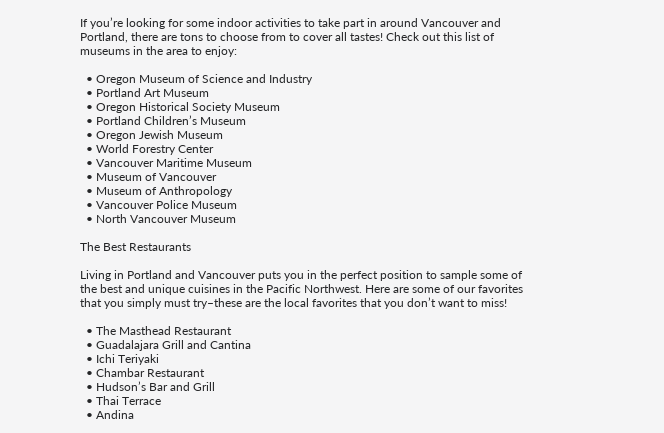If you’re looking for some indoor activities to take part in around Vancouver and Portland, there are tons to choose from to cover all tastes! Check out this list of museums in the area to enjoy:

  • Oregon Museum of Science and Industry
  • Portland Art Museum
  • Oregon Historical Society Museum
  • Portland Children’s Museum
  • Oregon Jewish Museum
  • World Forestry Center
  • Vancouver Maritime Museum
  • Museum of Vancouver
  • Museum of Anthropology
  • Vancouver Police Museum
  • North Vancouver Museum

The Best Restaurants

Living in Portland and Vancouver puts you in the perfect position to sample some of the best and unique cuisines in the Pacific Northwest. Here are some of our favorites that you simply must try–these are the local favorites that you don’t want to miss!

  • The Masthead Restaurant
  • Guadalajara Grill and Cantina
  • Ichi Teriyaki
  • Chambar Restaurant
  • Hudson’s Bar and Grill
  • Thai Terrace
  • Andina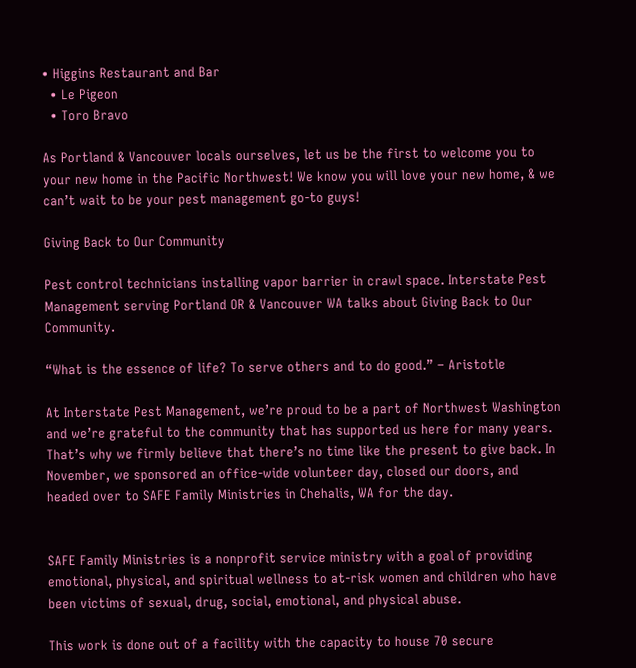• Higgins Restaurant and Bar
  • Le Pigeon
  • Toro Bravo

As Portland & Vancouver locals ourselves, let us be the first to welcome you to your new home in the Pacific Northwest! We know you will love your new home, & we can’t wait to be your pest management go-to guys!

Giving Back to Our Community

Pest control technicians installing vapor barrier in crawl space. Interstate Pest Management serving Portland OR & Vancouver WA talks about Giving Back to Our Community.

“What is the essence of life? To serve others and to do good.” – Aristotle

At Interstate Pest Management, we’re proud to be a part of Northwest Washington and we’re grateful to the community that has supported us here for many years. That’s why we firmly believe that there’s no time like the present to give back. In November, we sponsored an office-wide volunteer day, closed our doors, and headed over to SAFE Family Ministries in Chehalis, WA for the day.


SAFE Family Ministries is a nonprofit service ministry with a goal of providing emotional, physical, and spiritual wellness to at-risk women and children who have been victims of sexual, drug, social, emotional, and physical abuse.

This work is done out of a facility with the capacity to house 70 secure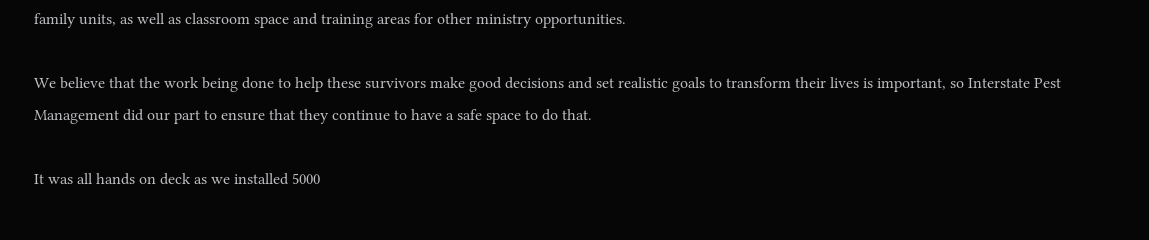family units, as well as classroom space and training areas for other ministry opportunities.

We believe that the work being done to help these survivors make good decisions and set realistic goals to transform their lives is important, so Interstate Pest Management did our part to ensure that they continue to have a safe space to do that.

It was all hands on deck as we installed 5000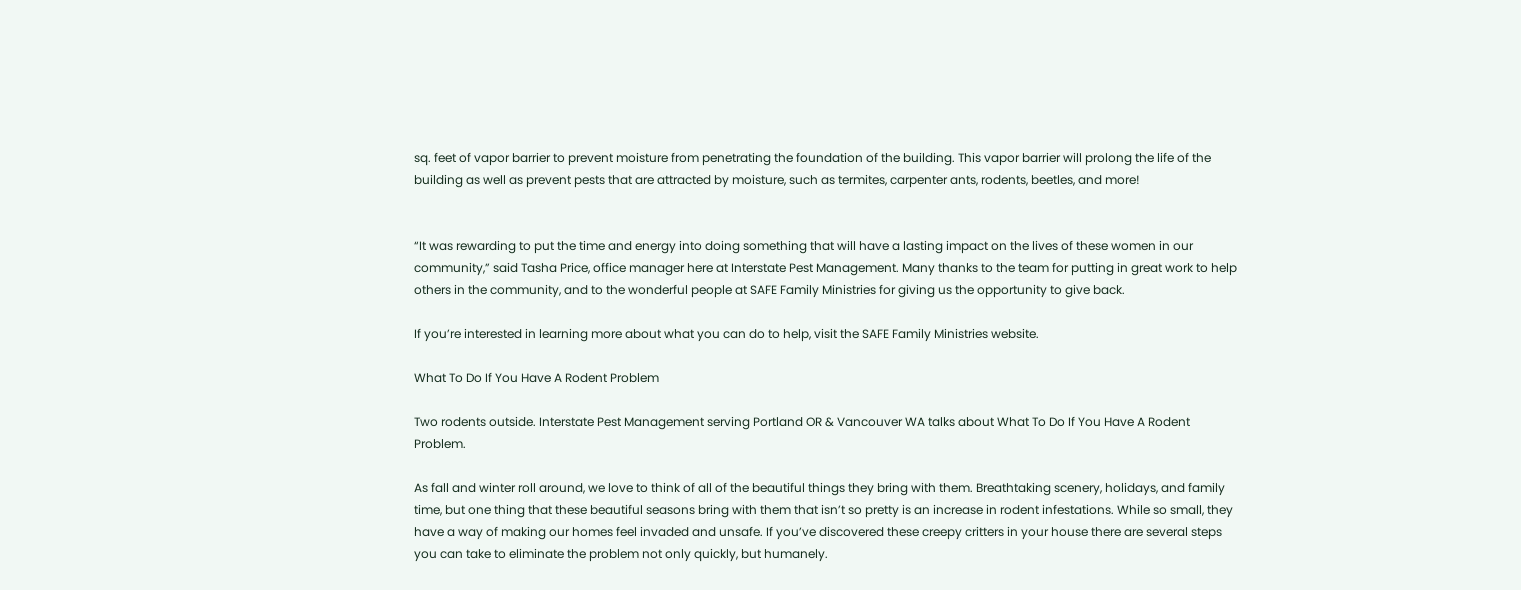sq. feet of vapor barrier to prevent moisture from penetrating the foundation of the building. This vapor barrier will prolong the life of the building as well as prevent pests that are attracted by moisture, such as termites, carpenter ants, rodents, beetles, and more!


“It was rewarding to put the time and energy into doing something that will have a lasting impact on the lives of these women in our community,” said Tasha Price, office manager here at Interstate Pest Management. Many thanks to the team for putting in great work to help others in the community, and to the wonderful people at SAFE Family Ministries for giving us the opportunity to give back.

If you’re interested in learning more about what you can do to help, visit the SAFE Family Ministries website.

What To Do If You Have A Rodent Problem

Two rodents outside. Interstate Pest Management serving Portland OR & Vancouver WA talks about What To Do If You Have A Rodent Problem.

As fall and winter roll around, we love to think of all of the beautiful things they bring with them. Breathtaking scenery, holidays, and family time, but one thing that these beautiful seasons bring with them that isn’t so pretty is an increase in rodent infestations. While so small, they have a way of making our homes feel invaded and unsafe. If you’ve discovered these creepy critters in your house there are several steps you can take to eliminate the problem not only quickly, but humanely.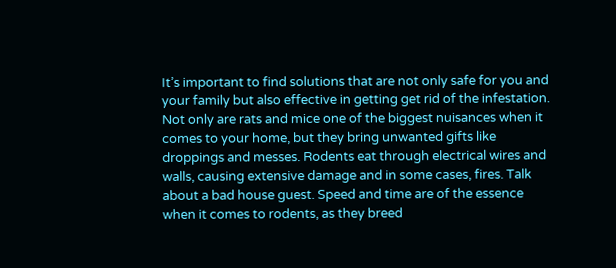It’s important to find solutions that are not only safe for you and your family but also effective in getting get rid of the infestation. Not only are rats and mice one of the biggest nuisances when it comes to your home, but they bring unwanted gifts like droppings and messes. Rodents eat through electrical wires and walls, causing extensive damage and in some cases, fires. Talk about a bad house guest. Speed and time are of the essence when it comes to rodents, as they breed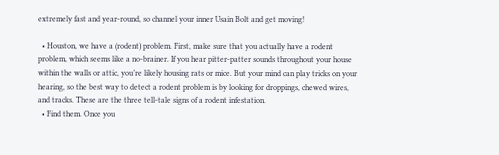extremely fast and year-round, so channel your inner Usain Bolt and get moving!

  • Houston, we have a (rodent) problem. First, make sure that you actually have a rodent problem, which seems like a no-brainer. If you hear pitter-patter sounds throughout your house within the walls or attic, you’re likely housing rats or mice. But your mind can play tricks on your hearing, so the best way to detect a rodent problem is by looking for droppings, chewed wires, and tracks. These are the three tell-tale signs of a rodent infestation.
  • Find them. Once you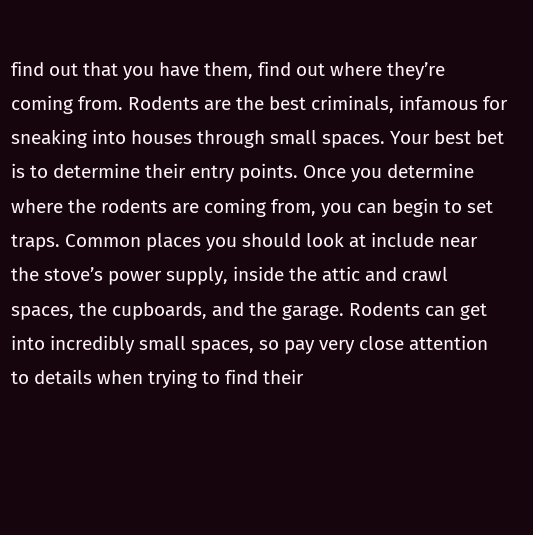find out that you have them, find out where they’re coming from. Rodents are the best criminals, infamous for sneaking into houses through small spaces. Your best bet is to determine their entry points. Once you determine where the rodents are coming from, you can begin to set traps. Common places you should look at include near the stove’s power supply, inside the attic and crawl spaces, the cupboards, and the garage. Rodents can get into incredibly small spaces, so pay very close attention to details when trying to find their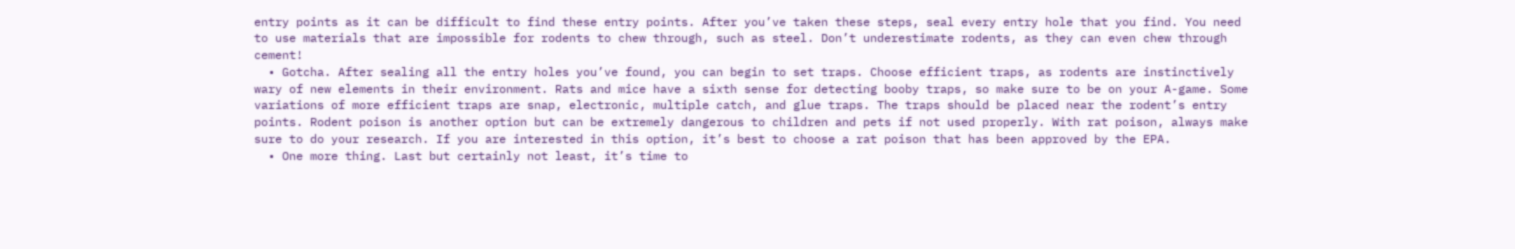entry points as it can be difficult to find these entry points. After you’ve taken these steps, seal every entry hole that you find. You need to use materials that are impossible for rodents to chew through, such as steel. Don’t underestimate rodents, as they can even chew through cement!
  • Gotcha. After sealing all the entry holes you’ve found, you can begin to set traps. Choose efficient traps, as rodents are instinctively wary of new elements in their environment. Rats and mice have a sixth sense for detecting booby traps, so make sure to be on your A-game. Some variations of more efficient traps are snap, electronic, multiple catch, and glue traps. The traps should be placed near the rodent’s entry points. Rodent poison is another option but can be extremely dangerous to children and pets if not used properly. With rat poison, always make sure to do your research. If you are interested in this option, it’s best to choose a rat poison that has been approved by the EPA.
  • One more thing. Last but certainly not least, it’s time to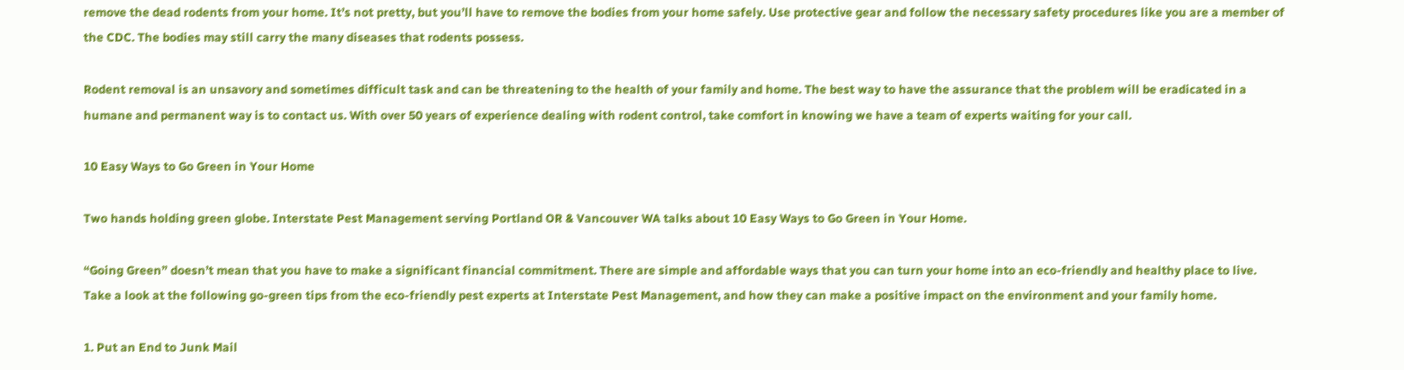remove the dead rodents from your home. It’s not pretty, but you’ll have to remove the bodies from your home safely. Use protective gear and follow the necessary safety procedures like you are a member of the CDC. The bodies may still carry the many diseases that rodents possess.

Rodent removal is an unsavory and sometimes difficult task and can be threatening to the health of your family and home. The best way to have the assurance that the problem will be eradicated in a humane and permanent way is to contact us. With over 50 years of experience dealing with rodent control, take comfort in knowing we have a team of experts waiting for your call.

10 Easy Ways to Go Green in Your Home

Two hands holding green globe. Interstate Pest Management serving Portland OR & Vancouver WA talks about 10 Easy Ways to Go Green in Your Home.

“Going Green” doesn’t mean that you have to make a significant financial commitment. There are simple and affordable ways that you can turn your home into an eco-friendly and healthy place to live. Take a look at the following go-green tips from the eco-friendly pest experts at Interstate Pest Management, and how they can make a positive impact on the environment and your family home.

1. Put an End to Junk Mail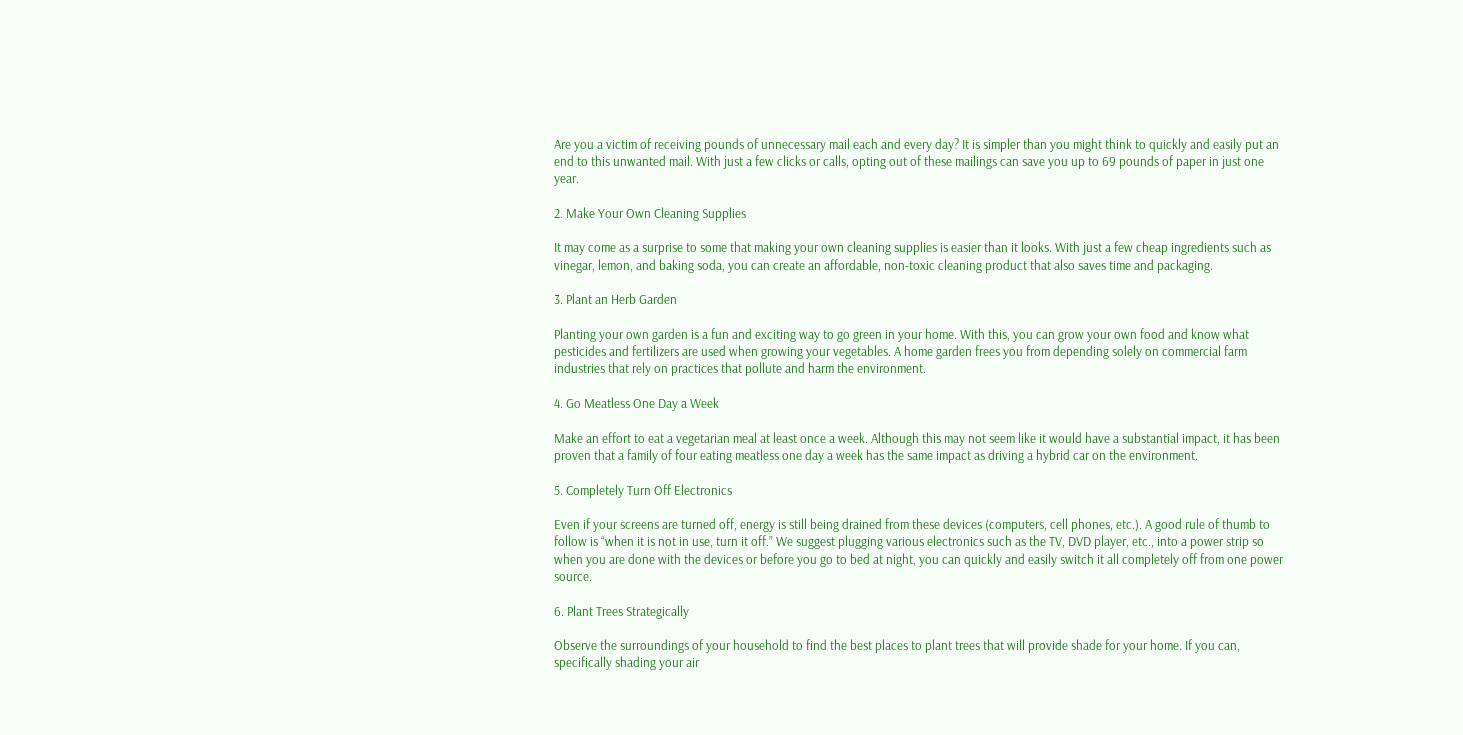Are you a victim of receiving pounds of unnecessary mail each and every day? It is simpler than you might think to quickly and easily put an end to this unwanted mail. With just a few clicks or calls, opting out of these mailings can save you up to 69 pounds of paper in just one year.

2. Make Your Own Cleaning Supplies

It may come as a surprise to some that making your own cleaning supplies is easier than it looks. With just a few cheap ingredients such as vinegar, lemon, and baking soda, you can create an affordable, non-toxic cleaning product that also saves time and packaging.

3. Plant an Herb Garden

Planting your own garden is a fun and exciting way to go green in your home. With this, you can grow your own food and know what pesticides and fertilizers are used when growing your vegetables. A home garden frees you from depending solely on commercial farm industries that rely on practices that pollute and harm the environment.

4. Go Meatless One Day a Week

Make an effort to eat a vegetarian meal at least once a week. Although this may not seem like it would have a substantial impact, it has been proven that a family of four eating meatless one day a week has the same impact as driving a hybrid car on the environment.

5. Completely Turn Off Electronics

Even if your screens are turned off, energy is still being drained from these devices (computers, cell phones, etc.). A good rule of thumb to follow is “when it is not in use, turn it off.” We suggest plugging various electronics such as the TV, DVD player, etc., into a power strip so when you are done with the devices or before you go to bed at night, you can quickly and easily switch it all completely off from one power source.

6. Plant Trees Strategically

Observe the surroundings of your household to find the best places to plant trees that will provide shade for your home. If you can, specifically shading your air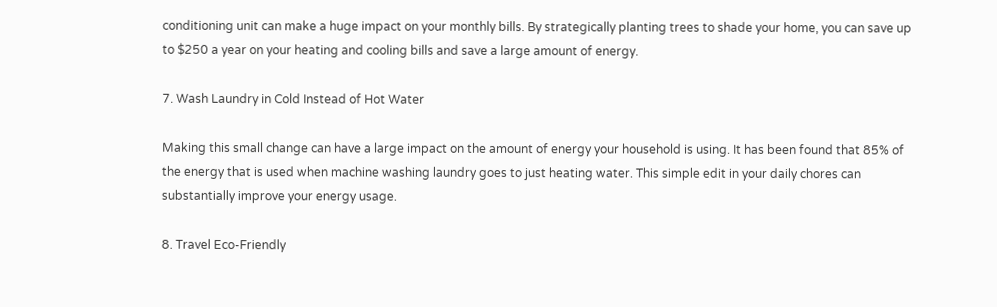conditioning unit can make a huge impact on your monthly bills. By strategically planting trees to shade your home, you can save up to $250 a year on your heating and cooling bills and save a large amount of energy.

7. Wash Laundry in Cold Instead of Hot Water

Making this small change can have a large impact on the amount of energy your household is using. It has been found that 85% of the energy that is used when machine washing laundry goes to just heating water. This simple edit in your daily chores can substantially improve your energy usage.

8. Travel Eco-Friendly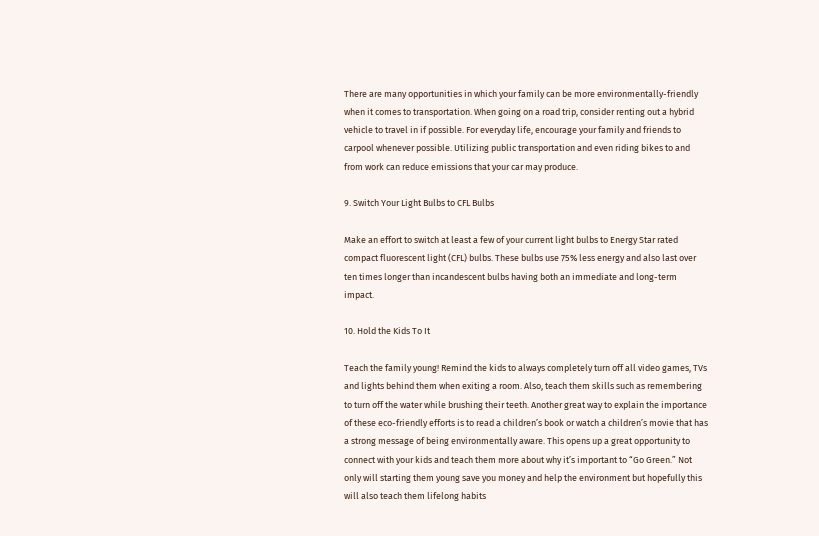There are many opportunities in which your family can be more environmentally-friendly when it comes to transportation. When going on a road trip, consider renting out a hybrid vehicle to travel in if possible. For everyday life, encourage your family and friends to carpool whenever possible. Utilizing public transportation and even riding bikes to and from work can reduce emissions that your car may produce.

9. Switch Your Light Bulbs to CFL Bulbs

Make an effort to switch at least a few of your current light bulbs to Energy Star rated compact fluorescent light (CFL) bulbs. These bulbs use 75% less energy and also last over ten times longer than incandescent bulbs having both an immediate and long-term impact.

10. Hold the Kids To It

Teach the family young! Remind the kids to always completely turn off all video games, TVs and lights behind them when exiting a room. Also, teach them skills such as remembering to turn off the water while brushing their teeth. Another great way to explain the importance of these eco-friendly efforts is to read a children’s book or watch a children’s movie that has a strong message of being environmentally aware. This opens up a great opportunity to connect with your kids and teach them more about why it’s important to “Go Green.” Not only will starting them young save you money and help the environment but hopefully this will also teach them lifelong habits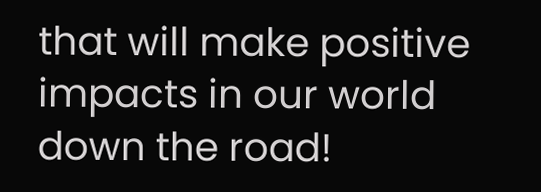that will make positive impacts in our world down the road!